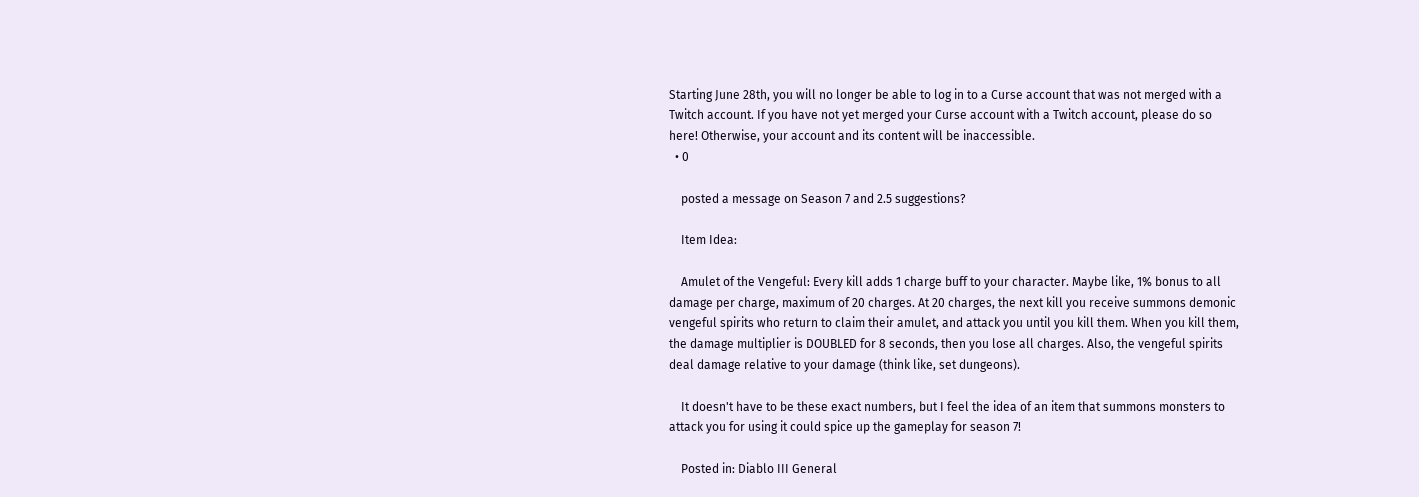Starting June 28th, you will no longer be able to log in to a Curse account that was not merged with a Twitch account. If you have not yet merged your Curse account with a Twitch account, please do so here! Otherwise, your account and its content will be inaccessible.
  • 0

    posted a message on Season 7 and 2.5 suggestions?

    Item Idea:

    Amulet of the Vengeful: Every kill adds 1 charge buff to your character. Maybe like, 1% bonus to all damage per charge, maximum of 20 charges. At 20 charges, the next kill you receive summons demonic vengeful spirits who return to claim their amulet, and attack you until you kill them. When you kill them, the damage multiplier is DOUBLED for 8 seconds, then you lose all charges. Also, the vengeful spirits deal damage relative to your damage (think like, set dungeons).

    It doesn't have to be these exact numbers, but I feel the idea of an item that summons monsters to attack you for using it could spice up the gameplay for season 7!

    Posted in: Diablo III General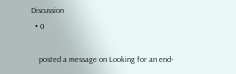Discussion
  • 0

    posted a message on Looking for an end-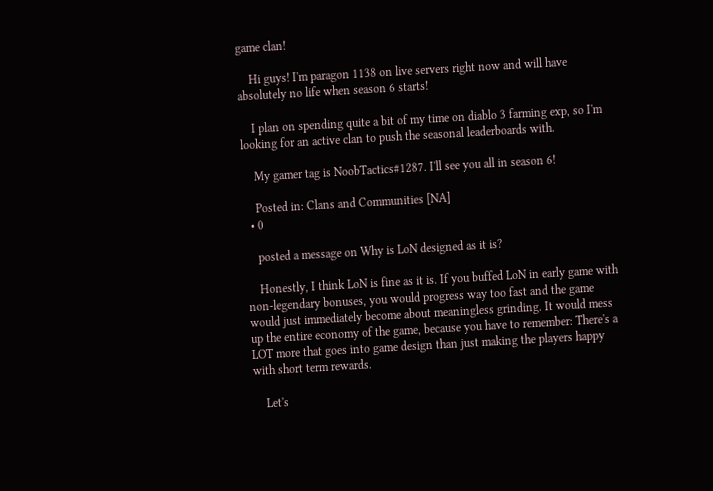game clan!

    Hi guys! I'm paragon 1138 on live servers right now and will have absolutely no life when season 6 starts!

    I plan on spending quite a bit of my time on diablo 3 farming exp, so I'm looking for an active clan to push the seasonal leaderboards with.

    My gamer tag is NoobTactics#1287. I'll see you all in season 6!

    Posted in: Clans and Communities [NA]
  • 0

    posted a message on Why is LoN designed as it is?

    Honestly, I think LoN is fine as it is. If you buffed LoN in early game with non-legendary bonuses, you would progress way too fast and the game would just immediately become about meaningless grinding. It would mess up the entire economy of the game, because you have to remember: There's a LOT more that goes into game design than just making the players happy with short term rewards.

    Let's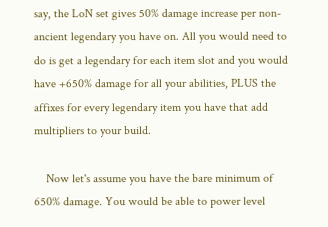say, the LoN set gives 50% damage increase per non-ancient legendary you have on. All you would need to do is get a legendary for each item slot and you would have +650% damage for all your abilities, PLUS the affixes for every legendary item you have that add multipliers to your build.

    Now let's assume you have the bare minimum of 650% damage. You would be able to power level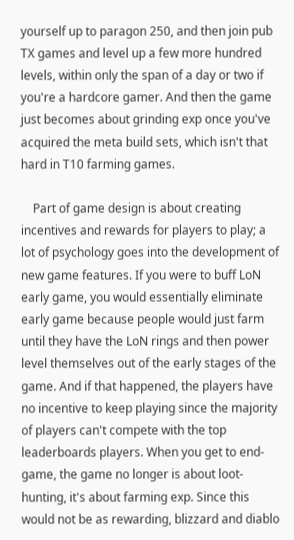yourself up to paragon 250, and then join pub TX games and level up a few more hundred levels, within only the span of a day or two if you're a hardcore gamer. And then the game just becomes about grinding exp once you've acquired the meta build sets, which isn't that hard in T10 farming games.

    Part of game design is about creating incentives and rewards for players to play; a lot of psychology goes into the development of new game features. If you were to buff LoN early game, you would essentially eliminate early game because people would just farm until they have the LoN rings and then power level themselves out of the early stages of the game. And if that happened, the players have no incentive to keep playing since the majority of players can't compete with the top leaderboards players. When you get to end-game, the game no longer is about loot-hunting, it's about farming exp. Since this would not be as rewarding, blizzard and diablo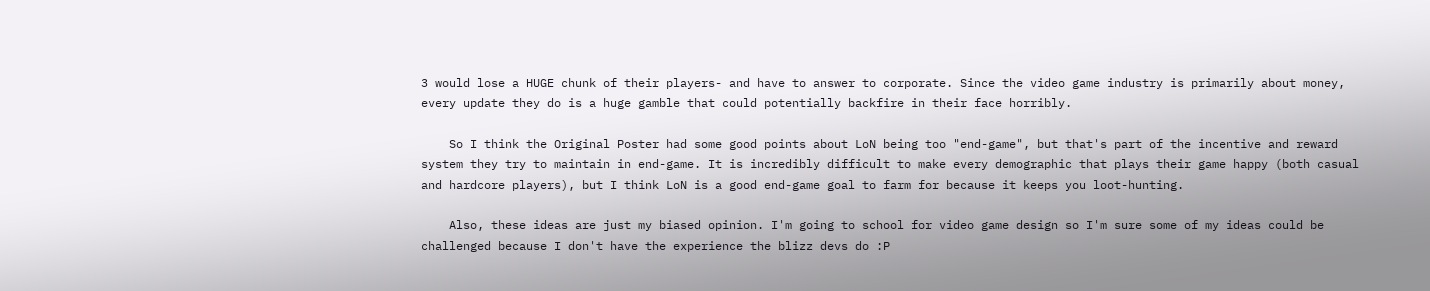3 would lose a HUGE chunk of their players- and have to answer to corporate. Since the video game industry is primarily about money, every update they do is a huge gamble that could potentially backfire in their face horribly.

    So I think the Original Poster had some good points about LoN being too "end-game", but that's part of the incentive and reward system they try to maintain in end-game. It is incredibly difficult to make every demographic that plays their game happy (both casual and hardcore players), but I think LoN is a good end-game goal to farm for because it keeps you loot-hunting.

    Also, these ideas are just my biased opinion. I'm going to school for video game design so I'm sure some of my ideas could be challenged because I don't have the experience the blizz devs do :P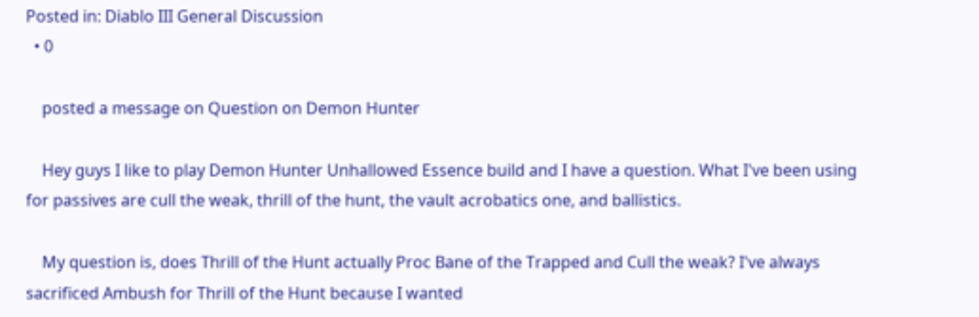Posted in: Diablo III General Discussion
  • 0

    posted a message on Question on Demon Hunter

    Hey guys I like to play Demon Hunter Unhallowed Essence build and I have a question. What I've been using for passives are cull the weak, thrill of the hunt, the vault acrobatics one, and ballistics.

    My question is, does Thrill of the Hunt actually Proc Bane of the Trapped and Cull the weak? I've always sacrificed Ambush for Thrill of the Hunt because I wanted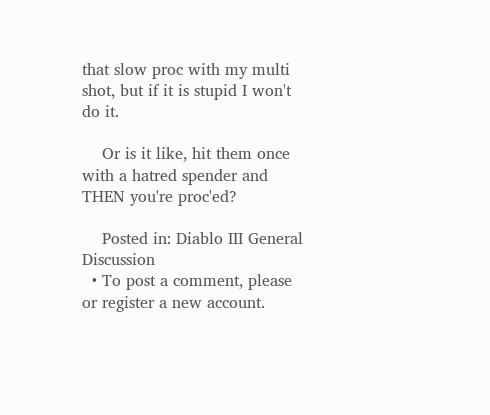that slow proc with my multi shot, but if it is stupid I won't do it.

    Or is it like, hit them once with a hatred spender and THEN you're proc'ed?

    Posted in: Diablo III General Discussion
  • To post a comment, please or register a new account.